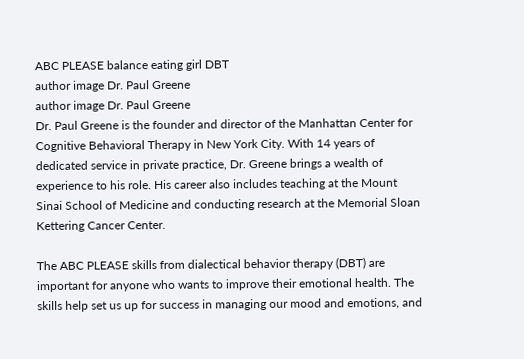ABC PLEASE balance eating girl DBT
author image Dr. Paul Greene
author image Dr. Paul Greene
Dr. Paul Greene is the founder and director of the Manhattan Center for Cognitive Behavioral Therapy in New York City. With 14 years of dedicated service in private practice, Dr. Greene brings a wealth of experience to his role. His career also includes teaching at the Mount Sinai School of Medicine and conducting research at the Memorial Sloan Kettering Cancer Center.

The ABC PLEASE skills from dialectical behavior therapy (DBT) are important for anyone who wants to improve their emotional health. The skills help set us up for success in managing our mood and emotions, and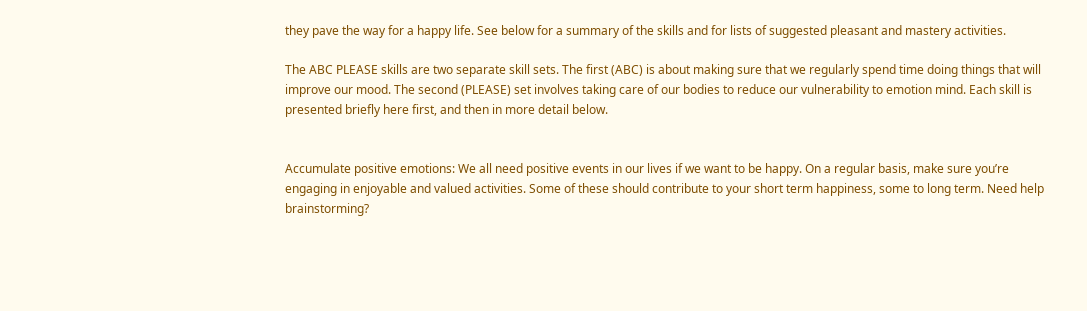they pave the way for a happy life. See below for a summary of the skills and for lists of suggested pleasant and mastery activities.

The ABC PLEASE skills are two separate skill sets. The first (ABC) is about making sure that we regularly spend time doing things that will improve our mood. The second (PLEASE) set involves taking care of our bodies to reduce our vulnerability to emotion mind. Each skill is presented briefly here first, and then in more detail below.


Accumulate positive emotions: We all need positive events in our lives if we want to be happy. On a regular basis, make sure you’re engaging in enjoyable and valued activities. Some of these should contribute to your short term happiness, some to long term. Need help brainstorming?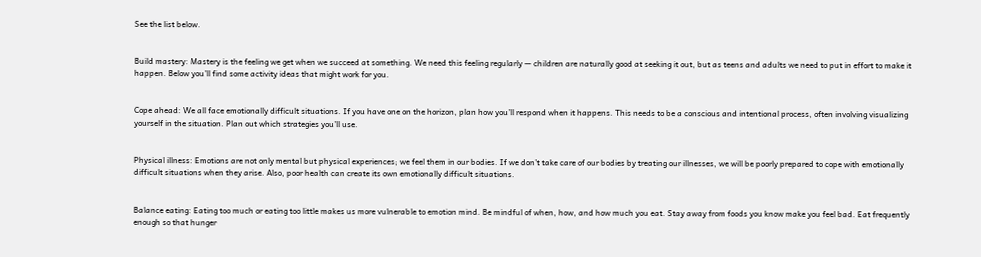See the list below.


Build mastery: Mastery is the feeling we get when we succeed at something. We need this feeling regularly — children are naturally good at seeking it out, but as teens and adults we need to put in effort to make it happen. Below you’ll find some activity ideas that might work for you.


Cope ahead: We all face emotionally difficult situations. If you have one on the horizon, plan how you’ll respond when it happens. This needs to be a conscious and intentional process, often involving visualizing yourself in the situation. Plan out which strategies you’ll use.


Physical illness: Emotions are not only mental but physical experiences; we feel them in our bodies. If we don’t take care of our bodies by treating our illnesses, we will be poorly prepared to cope with emotionally difficult situations when they arise. Also, poor health can create its own emotionally difficult situations.


Balance eating: Eating too much or eating too little makes us more vulnerable to emotion mind. Be mindful of when, how, and how much you eat. Stay away from foods you know make you feel bad. Eat frequently enough so that hunger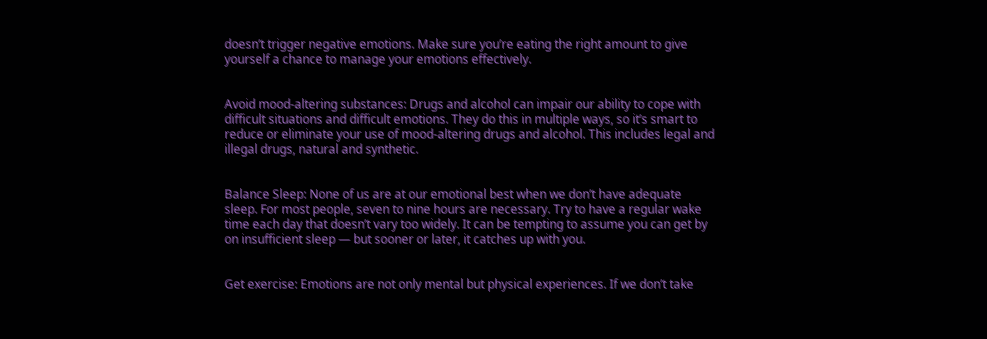doesn’t trigger negative emotions. Make sure you’re eating the right amount to give yourself a chance to manage your emotions effectively.


Avoid mood-altering substances: Drugs and alcohol can impair our ability to cope with difficult situations and difficult emotions. They do this in multiple ways, so it’s smart to reduce or eliminate your use of mood-altering drugs and alcohol. This includes legal and illegal drugs, natural and synthetic.


Balance Sleep: None of us are at our emotional best when we don’t have adequate sleep. For most people, seven to nine hours are necessary. Try to have a regular wake time each day that doesn’t vary too widely. It can be tempting to assume you can get by on insufficient sleep — but sooner or later, it catches up with you.


Get exercise: Emotions are not only mental but physical experiences. If we don’t take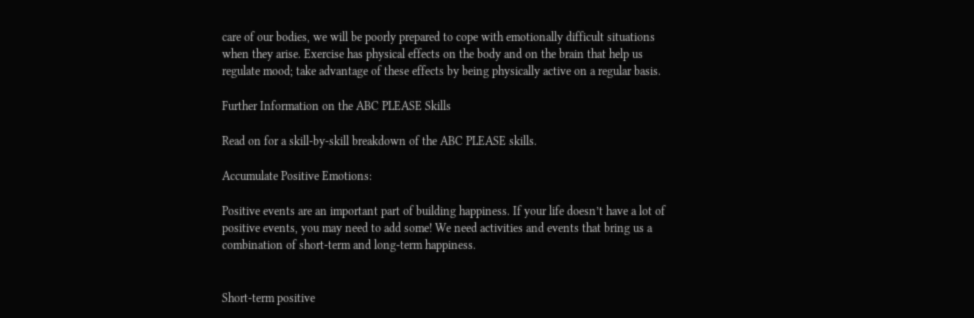care of our bodies, we will be poorly prepared to cope with emotionally difficult situations when they arise. Exercise has physical effects on the body and on the brain that help us regulate mood; take advantage of these effects by being physically active on a regular basis.

Further Information on the ABC PLEASE Skills

Read on for a skill-by-skill breakdown of the ABC PLEASE skills.

Accumulate Positive Emotions:

Positive events are an important part of building happiness. If your life doesn’t have a lot of positive events, you may need to add some! We need activities and events that bring us a combination of short-term and long-term happiness.


Short-term positive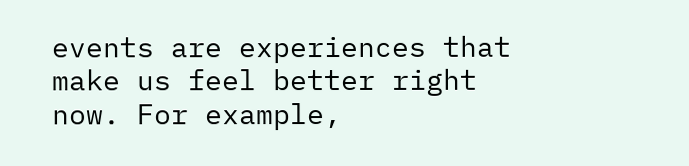events are experiences that make us feel better right now. For example,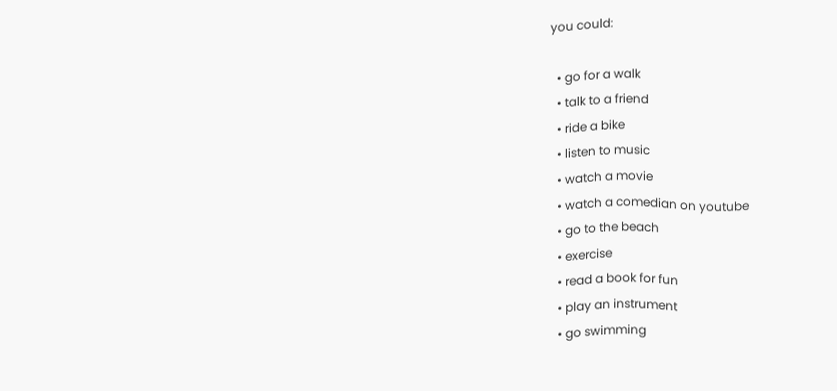you could:

  • go for a walk
  • talk to a friend
  • ride a bike
  • listen to music
  • watch a movie
  • watch a comedian on youtube
  • go to the beach
  • exercise
  • read a book for fun
  • play an instrument
  • go swimming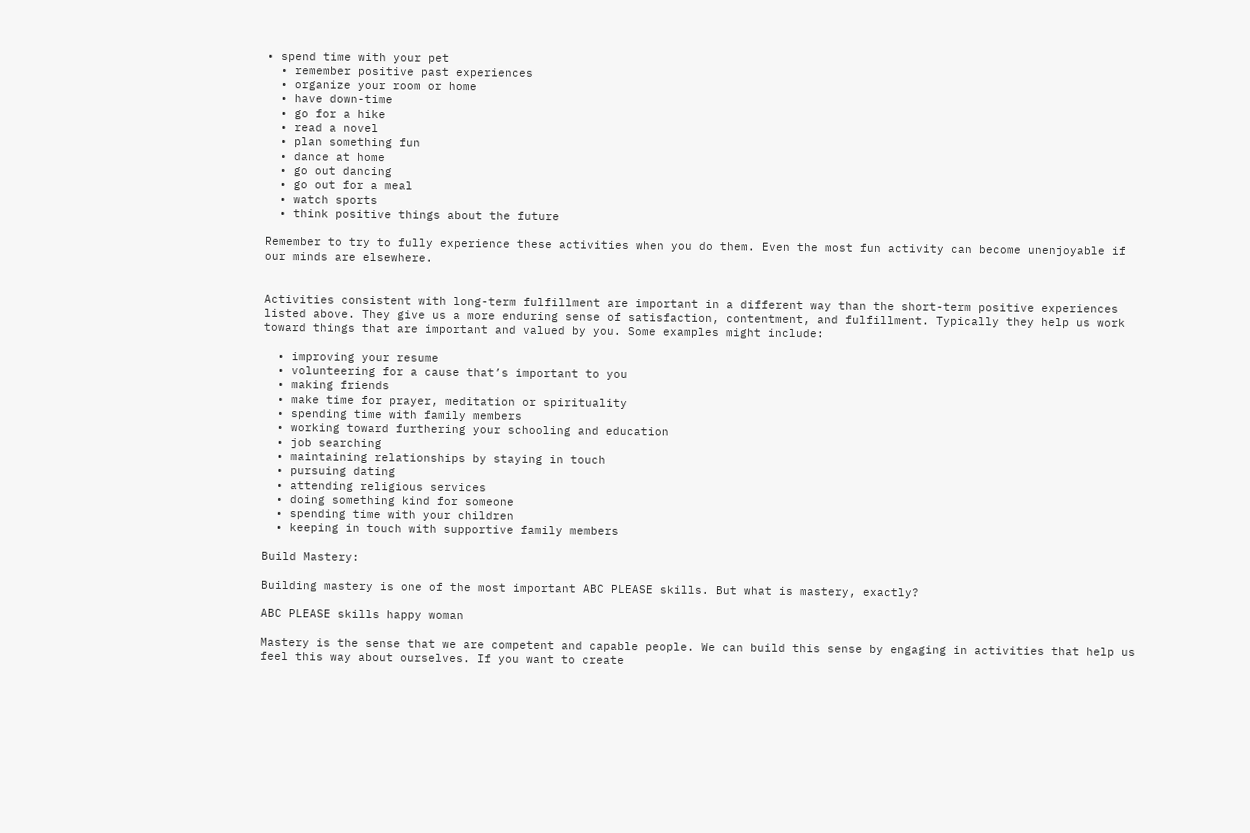• spend time with your pet
  • remember positive past experiences
  • organize your room or home
  • have down-time
  • go for a hike
  • read a novel
  • plan something fun
  • dance at home
  • go out dancing
  • go out for a meal
  • watch sports
  • think positive things about the future

Remember to try to fully experience these activities when you do them. Even the most fun activity can become unenjoyable if our minds are elsewhere.


Activities consistent with long-term fulfillment are important in a different way than the short-term positive experiences listed above. They give us a more enduring sense of satisfaction, contentment, and fulfillment. Typically they help us work toward things that are important and valued by you. Some examples might include:

  • improving your resume
  • volunteering for a cause that’s important to you
  • making friends
  • make time for prayer, meditation or spirituality
  • spending time with family members
  • working toward furthering your schooling and education
  • job searching
  • maintaining relationships by staying in touch
  • pursuing dating
  • attending religious services
  • doing something kind for someone
  • spending time with your children
  • keeping in touch with supportive family members

Build Mastery:

Building mastery is one of the most important ABC PLEASE skills. But what is mastery, exactly?

ABC PLEASE skills happy woman

Mastery is the sense that we are competent and capable people. We can build this sense by engaging in activities that help us feel this way about ourselves. If you want to create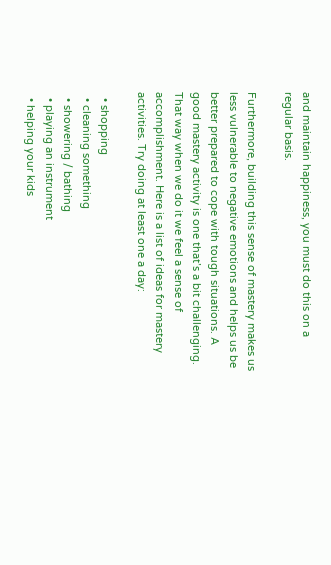and maintain happiness, you must do this on a regular basis.

Furthermore, building this sense of mastery makes us less vulnerable to negative emotions and helps us be better prepared to cope with tough situations. A good mastery activity is one that’s a bit challenging. That way when we do it we feel a sense of accomplishment. Here is a list of ideas for mastery activities. Try doing at least one a day:

  • shopping
  • cleaning something
  • showering / bathing
  • playing an instrument
  • helping your kids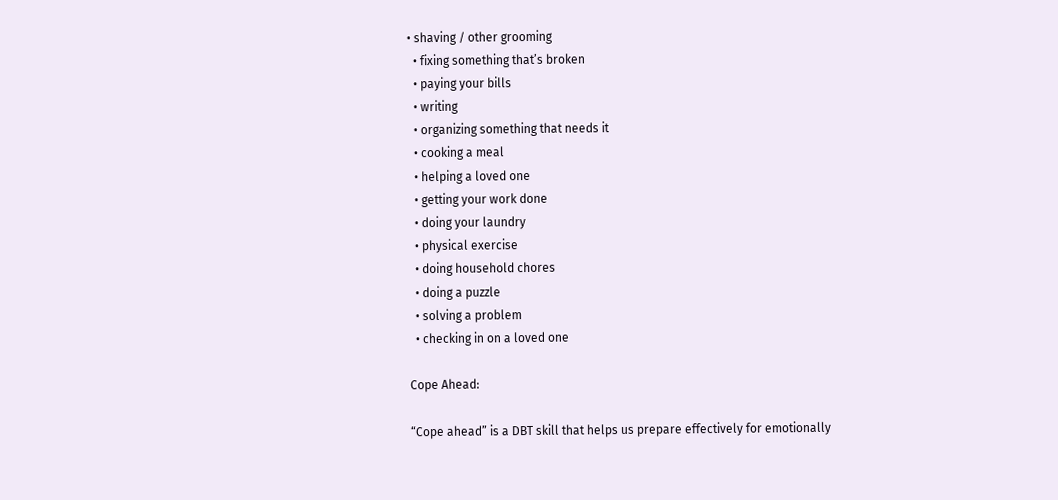• shaving / other grooming
  • fixing something that’s broken
  • paying your bills
  • writing
  • organizing something that needs it
  • cooking a meal
  • helping a loved one
  • getting your work done
  • doing your laundry
  • physical exercise
  • doing household chores
  • doing a puzzle
  • solving a problem
  • checking in on a loved one

Cope Ahead:

“Cope ahead” is a DBT skill that helps us prepare effectively for emotionally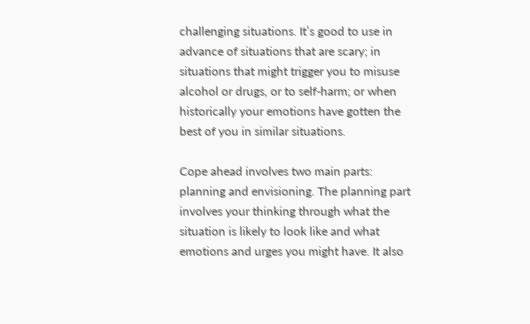challenging situations. It’s good to use in advance of situations that are scary; in situations that might trigger you to misuse alcohol or drugs, or to self-harm; or when historically your emotions have gotten the best of you in similar situations.

Cope ahead involves two main parts: planning and envisioning. The planning part involves your thinking through what the situation is likely to look like and what emotions and urges you might have. It also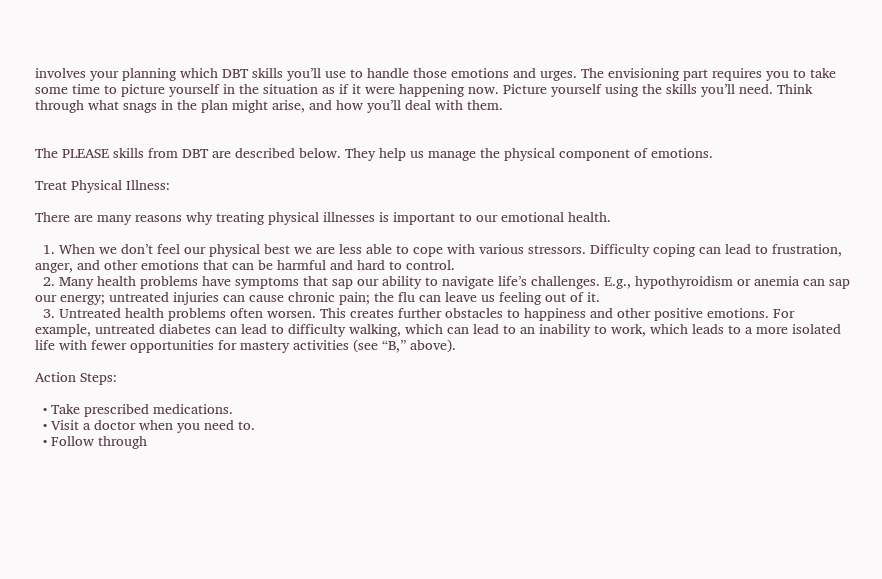involves your planning which DBT skills you’ll use to handle those emotions and urges. The envisioning part requires you to take some time to picture yourself in the situation as if it were happening now. Picture yourself using the skills you’ll need. Think through what snags in the plan might arise, and how you’ll deal with them.


The PLEASE skills from DBT are described below. They help us manage the physical component of emotions.

Treat Physical Illness:

There are many reasons why treating physical illnesses is important to our emotional health.

  1. When we don’t feel our physical best we are less able to cope with various stressors. Difficulty coping can lead to frustration, anger, and other emotions that can be harmful and hard to control.
  2. Many health problems have symptoms that sap our ability to navigate life’s challenges. E.g., hypothyroidism or anemia can sap our energy; untreated injuries can cause chronic pain; the flu can leave us feeling out of it.
  3. Untreated health problems often worsen. This creates further obstacles to happiness and other positive emotions. For example, untreated diabetes can lead to difficulty walking, which can lead to an inability to work, which leads to a more isolated life with fewer opportunities for mastery activities (see “B,” above).

Action Steps:

  • Take prescribed medications.
  • Visit a doctor when you need to.
  • Follow through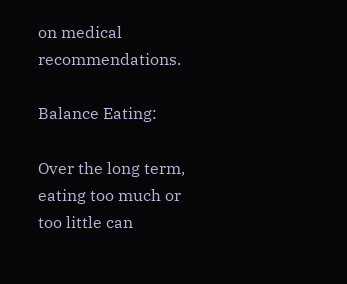on medical recommendations.

Balance Eating:

Over the long term, eating too much or too little can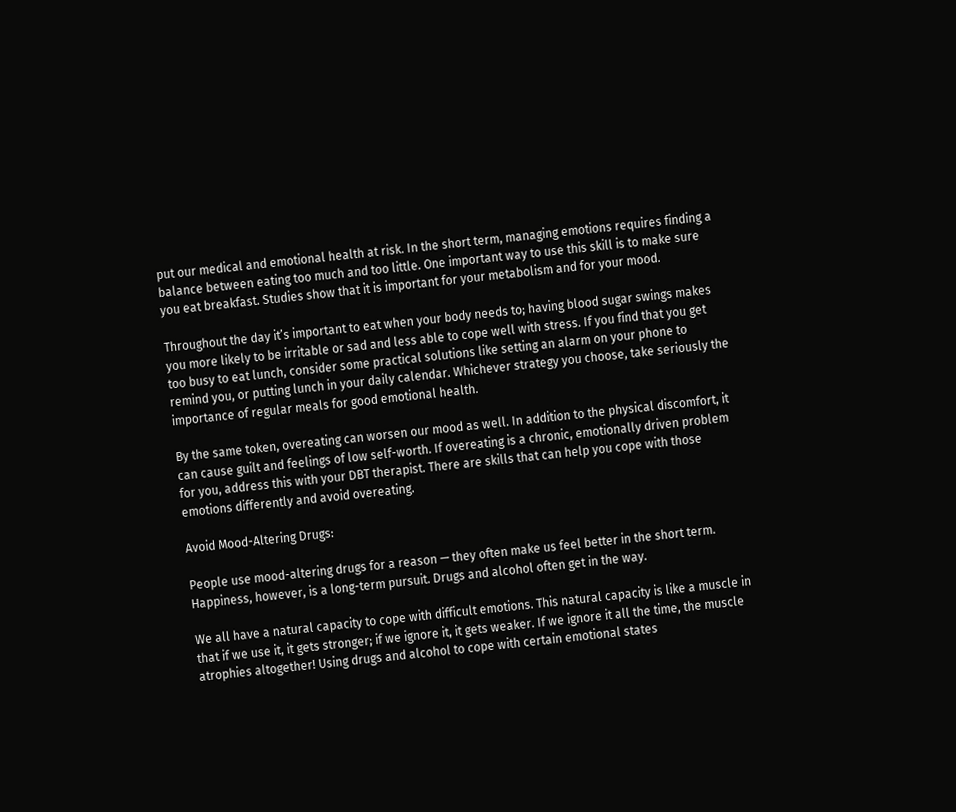put our medical and emotional health at risk. In the short term, managing emotions requires finding a balance between eating too much and too little. One important way to use this skill is to make sure you eat breakfast. Studies show that it is important for your metabolism and for your mood.

Throughout the day it’s important to eat when your body needs to; having blood sugar swings makes you more likely to be irritable or sad and less able to cope well with stress. If you find that you get too busy to eat lunch, consider some practical solutions like setting an alarm on your phone to remind you, or putting lunch in your daily calendar. Whichever strategy you choose, take seriously the importance of regular meals for good emotional health.

By the same token, overeating can worsen our mood as well. In addition to the physical discomfort, it can cause guilt and feelings of low self-worth. If overeating is a chronic, emotionally driven problem for you, address this with your DBT therapist. There are skills that can help you cope with those emotions differently and avoid overeating.

Avoid Mood-Altering Drugs:

People use mood-altering drugs for a reason — they often make us feel better in the short term. Happiness, however, is a long-term pursuit. Drugs and alcohol often get in the way.

We all have a natural capacity to cope with difficult emotions. This natural capacity is like a muscle in that if we use it, it gets stronger; if we ignore it, it gets weaker. If we ignore it all the time, the muscle atrophies altogether! Using drugs and alcohol to cope with certain emotional states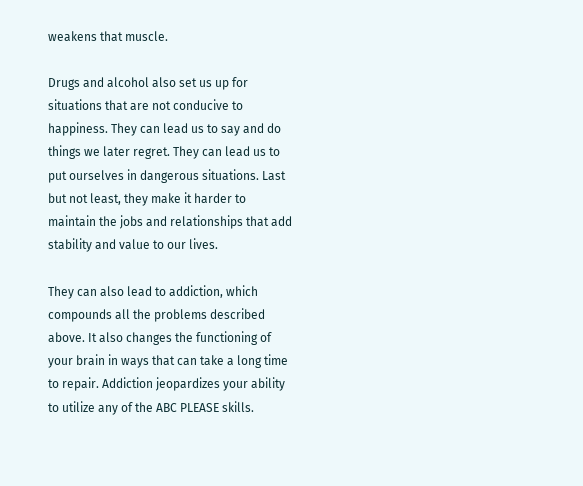weakens that muscle.

Drugs and alcohol also set us up for situations that are not conducive to happiness. They can lead us to say and do things we later regret. They can lead us to put ourselves in dangerous situations. Last but not least, they make it harder to maintain the jobs and relationships that add stability and value to our lives.

They can also lead to addiction, which compounds all the problems described above. It also changes the functioning of your brain in ways that can take a long time to repair. Addiction jeopardizes your ability to utilize any of the ABC PLEASE skills.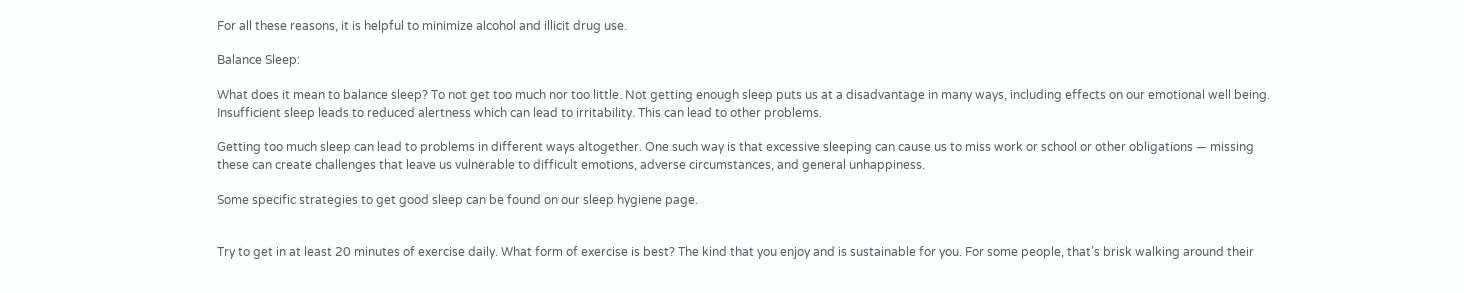For all these reasons, it is helpful to minimize alcohol and illicit drug use.

Balance Sleep:

What does it mean to balance sleep? To not get too much nor too little. Not getting enough sleep puts us at a disadvantage in many ways, including effects on our emotional well being. Insufficient sleep leads to reduced alertness which can lead to irritability. This can lead to other problems.

Getting too much sleep can lead to problems in different ways altogether. One such way is that excessive sleeping can cause us to miss work or school or other obligations — missing these can create challenges that leave us vulnerable to difficult emotions, adverse circumstances, and general unhappiness.

Some specific strategies to get good sleep can be found on our sleep hygiene page.


Try to get in at least 20 minutes of exercise daily. What form of exercise is best? The kind that you enjoy and is sustainable for you. For some people, that’s brisk walking around their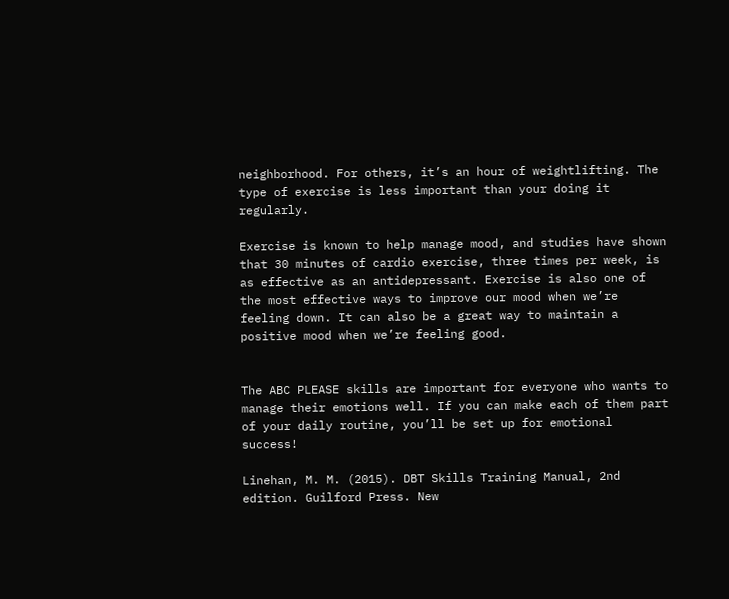neighborhood. For others, it’s an hour of weightlifting. The type of exercise is less important than your doing it regularly.

Exercise is known to help manage mood, and studies have shown that 30 minutes of cardio exercise, three times per week, is as effective as an antidepressant. Exercise is also one of the most effective ways to improve our mood when we’re feeling down. It can also be a great way to maintain a positive mood when we’re feeling good.


The ABC PLEASE skills are important for everyone who wants to manage their emotions well. If you can make each of them part of your daily routine, you’ll be set up for emotional success!

Linehan, M. M. (2015). DBT Skills Training Manual, 2nd edition. Guilford Press. New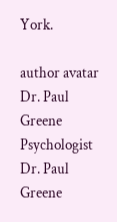York.

author avatar
Dr. Paul Greene Psychologist
Dr. Paul Greene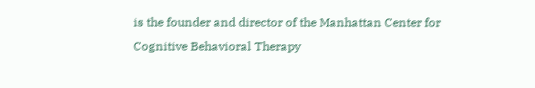is the founder and director of the Manhattan Center for Cognitive Behavioral Therapy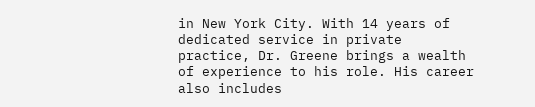in New York City. With 14 years of dedicated service in private practice, Dr. Greene brings a wealth of experience to his role. His career also includes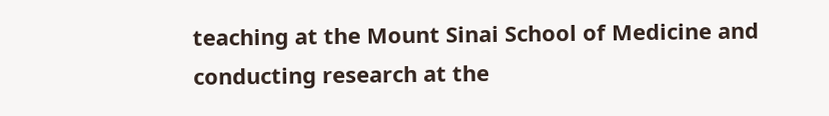teaching at the Mount Sinai School of Medicine and conducting research at the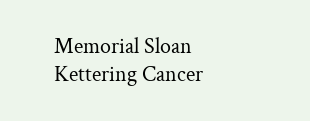Memorial Sloan Kettering Cancer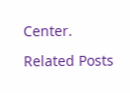Center.

Related Posts